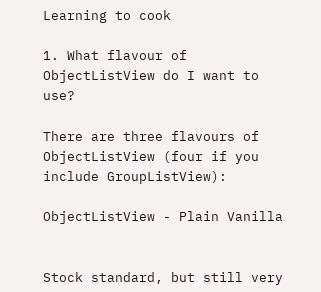Learning to cook

1. What flavour of ObjectListView do I want to use?

There are three flavours of ObjectListView (four if you include GroupListView):

ObjectListView - Plain Vanilla


Stock standard, but still very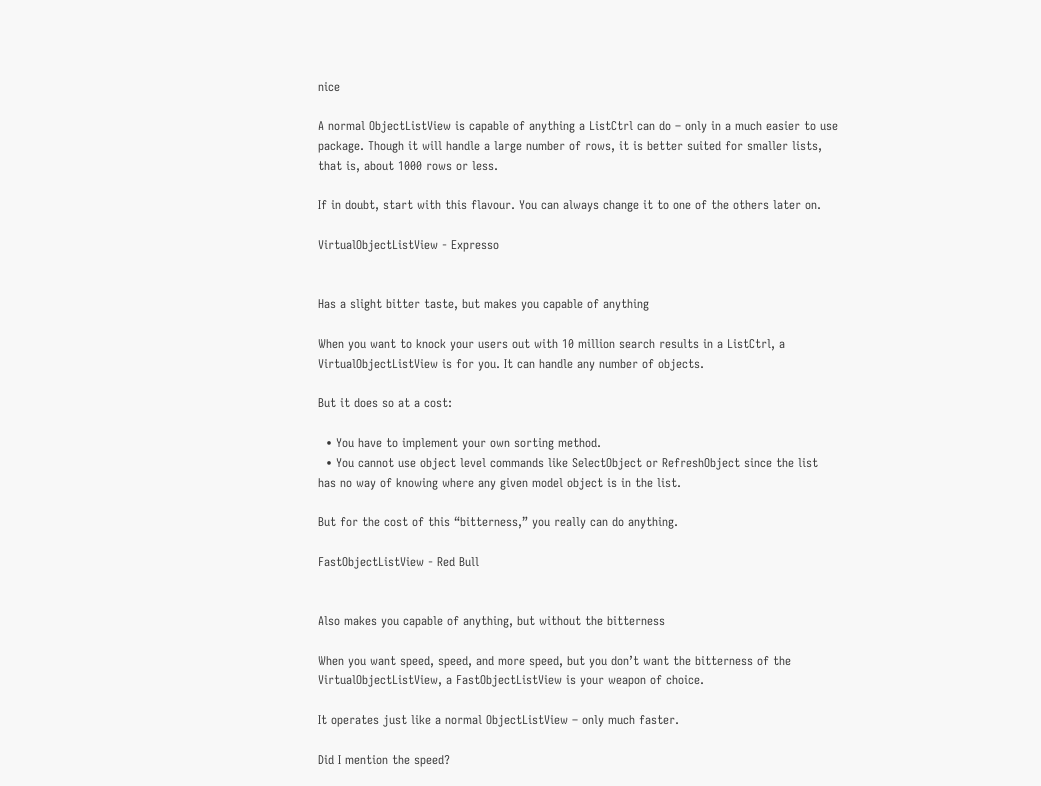nice

A normal ObjectListView is capable of anything a ListCtrl can do – only in a much easier to use package. Though it will handle a large number of rows, it is better suited for smaller lists, that is, about 1000 rows or less.

If in doubt, start with this flavour. You can always change it to one of the others later on.

VirtualObjectListView - Expresso


Has a slight bitter taste, but makes you capable of anything

When you want to knock your users out with 10 million search results in a ListCtrl, a VirtualObjectListView is for you. It can handle any number of objects.

But it does so at a cost:

  • You have to implement your own sorting method.
  • You cannot use object level commands like SelectObject or RefreshObject since the list has no way of knowing where any given model object is in the list.

But for the cost of this “bitterness,” you really can do anything.

FastObjectListView - Red Bull


Also makes you capable of anything, but without the bitterness

When you want speed, speed, and more speed, but you don’t want the bitterness of the VirtualObjectListView, a FastObjectListView is your weapon of choice.

It operates just like a normal ObjectListView – only much faster.

Did I mention the speed?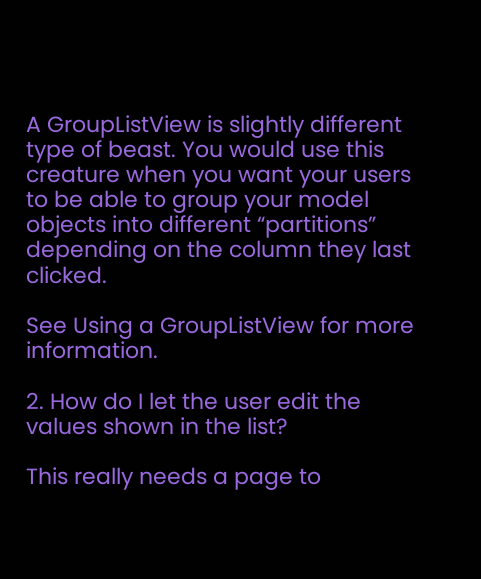A GroupListView is slightly different type of beast. You would use this creature when you want your users to be able to group your model objects into different “partitions” depending on the column they last clicked.

See Using a GroupListView for more information.

2. How do I let the user edit the values shown in the list?

This really needs a page to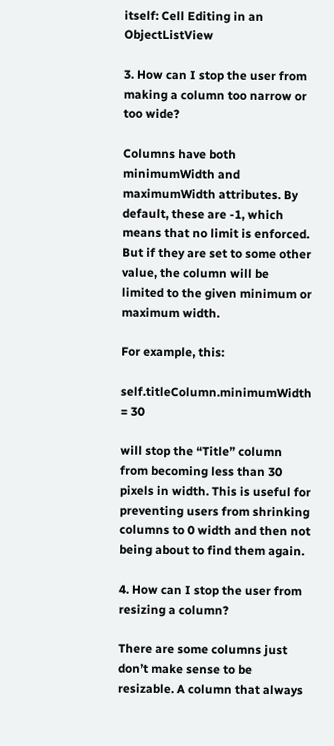itself: Cell Editing in an ObjectListView

3. How can I stop the user from making a column too narrow or too wide?

Columns have both minimumWidth and maximumWidth attributes. By default, these are -1, which means that no limit is enforced. But if they are set to some other value, the column will be limited to the given minimum or maximum width.

For example, this:

self.titleColumn.minimumWidth = 30

will stop the “Title” column from becoming less than 30 pixels in width. This is useful for preventing users from shrinking columns to 0 width and then not being about to find them again.

4. How can I stop the user from resizing a column?

There are some columns just don’t make sense to be resizable. A column that always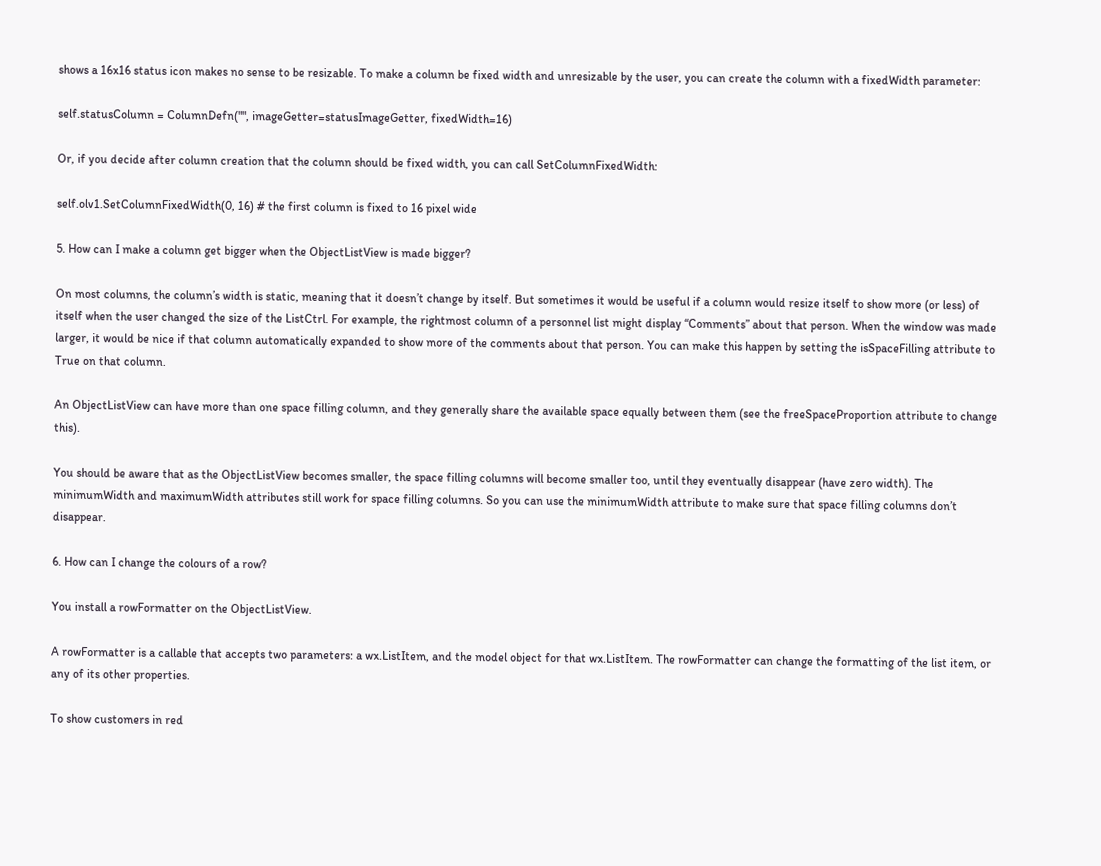shows a 16x16 status icon makes no sense to be resizable. To make a column be fixed width and unresizable by the user, you can create the column with a fixedWidth parameter:

self.statusColumn = ColumnDefn("", imageGetter=statusImageGetter, fixedWidth=16)

Or, if you decide after column creation that the column should be fixed width, you can call SetColumnFixedWidth:

self.olv1.SetColumnFixedWidth(0, 16) # the first column is fixed to 16 pixel wide

5. How can I make a column get bigger when the ObjectListView is made bigger?

On most columns, the column’s width is static, meaning that it doesn’t change by itself. But sometimes it would be useful if a column would resize itself to show more (or less) of itself when the user changed the size of the ListCtrl. For example, the rightmost column of a personnel list might display “Comments” about that person. When the window was made larger, it would be nice if that column automatically expanded to show more of the comments about that person. You can make this happen by setting the isSpaceFilling attribute to True on that column.

An ObjectListView can have more than one space filling column, and they generally share the available space equally between them (see the freeSpaceProportion attribute to change this).

You should be aware that as the ObjectListView becomes smaller, the space filling columns will become smaller too, until they eventually disappear (have zero width). The minimumWidth and maximumWidth attributes still work for space filling columns. So you can use the minimumWidth attribute to make sure that space filling columns don’t disappear.

6. How can I change the colours of a row?

You install a rowFormatter on the ObjectListView.

A rowFormatter is a callable that accepts two parameters: a wx.ListItem, and the model object for that wx.ListItem. The rowFormatter can change the formatting of the list item, or any of its other properties.

To show customers in red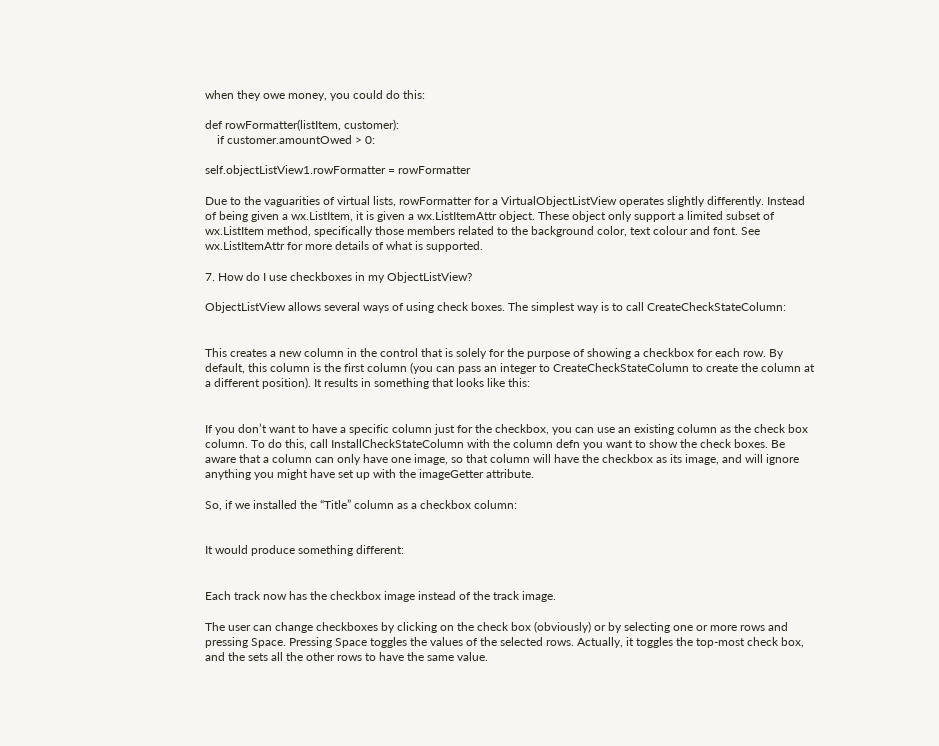when they owe money, you could do this:

def rowFormatter(listItem, customer):
    if customer.amountOwed > 0:

self.objectListView1.rowFormatter = rowFormatter

Due to the vaguarities of virtual lists, rowFormatter for a VirtualObjectListView operates slightly differently. Instead of being given a wx.ListItem, it is given a wx.ListItemAttr object. These object only support a limited subset of wx.ListItem method, specifically those members related to the background color, text colour and font. See wx.ListItemAttr for more details of what is supported.

7. How do I use checkboxes in my ObjectListView?

ObjectListView allows several ways of using check boxes. The simplest way is to call CreateCheckStateColumn:


This creates a new column in the control that is solely for the purpose of showing a checkbox for each row. By default, this column is the first column (you can pass an integer to CreateCheckStateColumn to create the column at a different position). It results in something that looks like this:


If you don’t want to have a specific column just for the checkbox, you can use an existing column as the check box column. To do this, call InstallCheckStateColumn with the column defn you want to show the check boxes. Be aware that a column can only have one image, so that column will have the checkbox as its image, and will ignore anything you might have set up with the imageGetter attribute.

So, if we installed the “Title” column as a checkbox column:


It would produce something different:


Each track now has the checkbox image instead of the track image.

The user can change checkboxes by clicking on the check box (obviously) or by selecting one or more rows and pressing Space. Pressing Space toggles the values of the selected rows. Actually, it toggles the top-most check box, and the sets all the other rows to have the same value.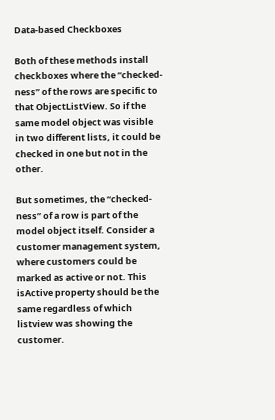Data-based Checkboxes

Both of these methods install checkboxes where the “checked-ness” of the rows are specific to that ObjectListView. So if the same model object was visible in two different lists, it could be checked in one but not in the other.

But sometimes, the “checked-ness” of a row is part of the model object itself. Consider a customer management system, where customers could be marked as active or not. This isActive property should be the same regardless of which listview was showing the customer.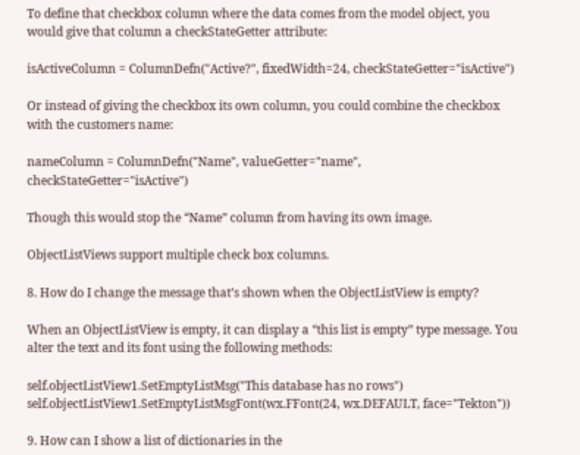To define that checkbox column where the data comes from the model object, you would give that column a checkStateGetter attribute:

isActiveColumn = ColumnDefn("Active?", fixedWidth=24, checkStateGetter="isActive")

Or instead of giving the checkbox its own column, you could combine the checkbox with the customers name:

nameColumn = ColumnDefn("Name", valueGetter="name", checkStateGetter="isActive")

Though this would stop the “Name” column from having its own image.

ObjectListViews support multiple check box columns.

8. How do I change the message that’s shown when the ObjectListView is empty?

When an ObjectListView is empty, it can display a “this list is empty” type message. You alter the text and its font using the following methods:

self.objectListView1.SetEmptyListMsg("This database has no rows")
self.objectListView1.SetEmptyListMsgFont(wx.FFont(24, wx.DEFAULT, face="Tekton"))

9. How can I show a list of dictionaries in the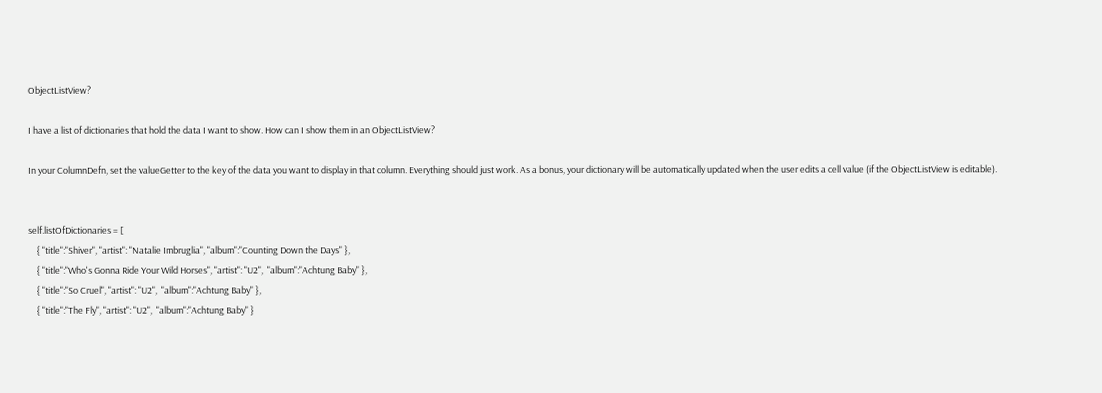ObjectListView?

I have a list of dictionaries that hold the data I want to show. How can I show them in an ObjectListView?

In your ColumnDefn, set the valueGetter to the key of the data you want to display in that column. Everything should just work. As a bonus, your dictionary will be automatically updated when the user edits a cell value (if the ObjectListView is editable).


self.listOfDictionaries = [
    { "title":"Shiver", "artist": "Natalie Imbruglia", "album":"Counting Down the Days" },
    { "title":"Who's Gonna Ride Your Wild Horses", "artist": "U2",  "album":"Achtung Baby" },
    { "title":"So Cruel", "artist": "U2",  "album":"Achtung Baby" },
    { "title":"The Fly", "artist": "U2",  "album":"Achtung Baby" }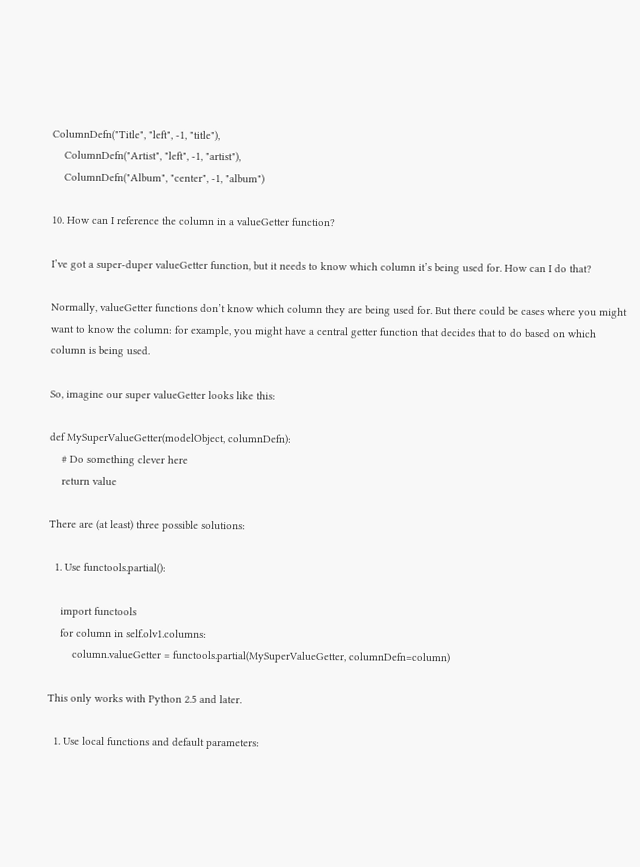ColumnDefn("Title", "left", -1, "title"),
    ColumnDefn("Artist", "left", -1, "artist"),
    ColumnDefn("Album", "center", -1, "album")

10. How can I reference the column in a valueGetter function?

I’ve got a super-duper valueGetter function, but it needs to know which column it’s being used for. How can I do that?

Normally, valueGetter functions don’t know which column they are being used for. But there could be cases where you might want to know the column: for example, you might have a central getter function that decides that to do based on which column is being used.

So, imagine our super valueGetter looks like this:

def MySuperValueGetter(modelObject, columnDefn):
    # Do something clever here
    return value

There are (at least) three possible solutions:

  1. Use functools.partial():

    import functools
    for column in self.olv1.columns:
        column.valueGetter = functools.partial(MySuperValueGetter, columnDefn=column)

This only works with Python 2.5 and later.

  1. Use local functions and default parameters: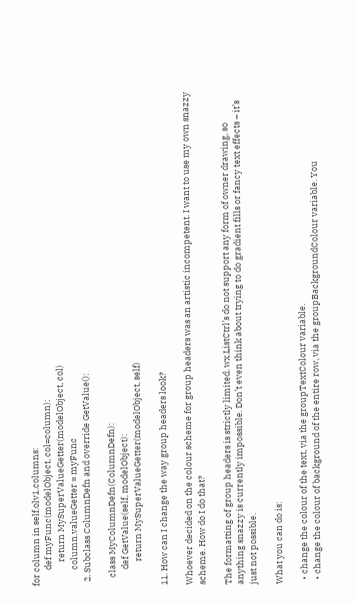for column in self.olv1.columns:
        def myFunc(modelObject, col=column):
            return MySuperValueGetter(modelObject, col)
        column.valueGetter = myFunc
  2. Subclass ColumnDefn and override GetValue():

    class MyColumnDefn(ColumnDefn):
        def GetValue(self, modelObject):
            return MySuperValueGetter(modelObject, self)

11. How can I change the way group headers look?

Whoever decided on the colour scheme for group headers was an artistic incompetent. I want to use my own snazzy scheme. How do I do that?

The formatting of group headers is strictly limited. wx.ListCtrl’s do not support any form of owner drawing, so anything snazzy is currently impossible. Don’t even think about trying to do gradient fills or fancy text effects – it’s just not possible.

What you can do is:

  • change the colour of the text, via the groupTextColour variable.
  • change the colour of background of the entire row, via the groupBackgroundColour variable. You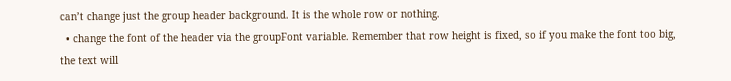can’t change just the group header background. It is the whole row or nothing.
  • change the font of the header via the groupFont variable. Remember that row height is fixed, so if you make the font too big, the text will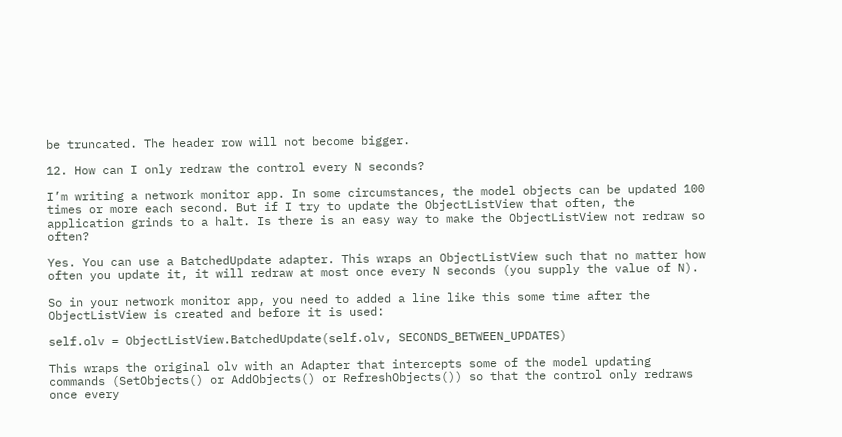be truncated. The header row will not become bigger.

12. How can I only redraw the control every N seconds?

I’m writing a network monitor app. In some circumstances, the model objects can be updated 100 times or more each second. But if I try to update the ObjectListView that often, the application grinds to a halt. Is there is an easy way to make the ObjectListView not redraw so often?

Yes. You can use a BatchedUpdate adapter. This wraps an ObjectListView such that no matter how often you update it, it will redraw at most once every N seconds (you supply the value of N).

So in your network monitor app, you need to added a line like this some time after the ObjectListView is created and before it is used:

self.olv = ObjectListView.BatchedUpdate(self.olv, SECONDS_BETWEEN_UPDATES)

This wraps the original olv with an Adapter that intercepts some of the model updating commands (SetObjects() or AddObjects() or RefreshObjects()) so that the control only redraws once every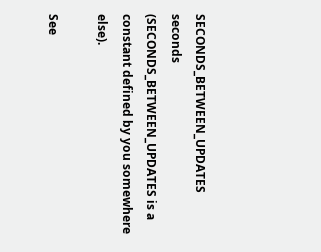SECONDS_BETWEEN_UPDATES seconds (SECONDS_BETWEEN_UPDATES is a constant defined by you somewhere else).

See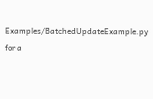Examples/BatchedUpdateExample.py for a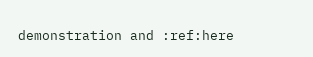demonstration and :ref:here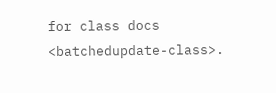for class docs <batchedupdate-class>.